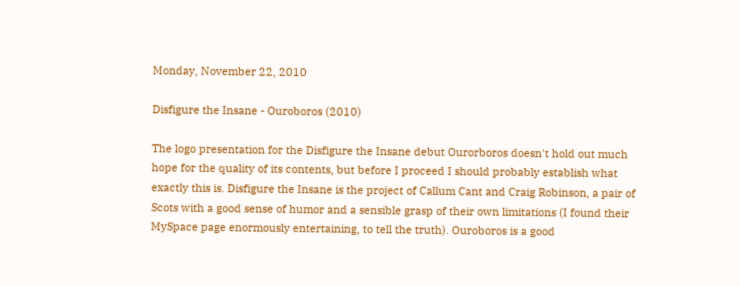Monday, November 22, 2010

Disfigure the Insane - Ouroboros (2010)

The logo presentation for the Disfigure the Insane debut Ourorboros doesn't hold out much hope for the quality of its contents, but before I proceed I should probably establish what exactly this is. Disfigure the Insane is the project of Callum Cant and Craig Robinson, a pair of Scots with a good sense of humor and a sensible grasp of their own limitations (I found their MySpace page enormously entertaining, to tell the truth). Ouroboros is a good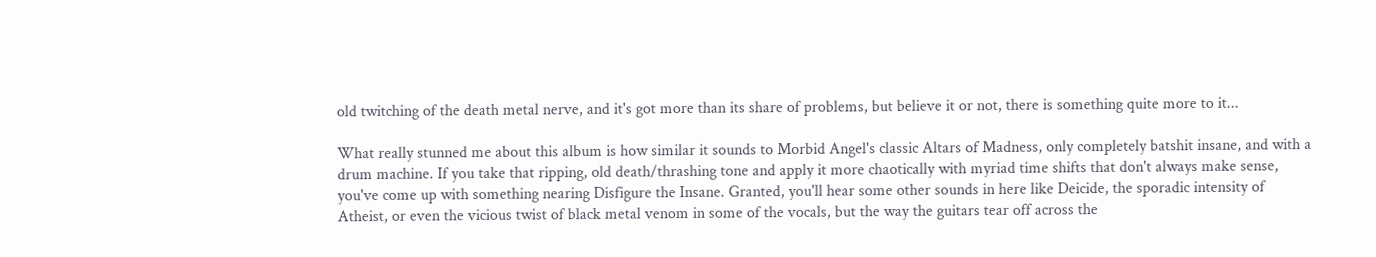old twitching of the death metal nerve, and it's got more than its share of problems, but believe it or not, there is something quite more to it...

What really stunned me about this album is how similar it sounds to Morbid Angel's classic Altars of Madness, only completely batshit insane, and with a drum machine. If you take that ripping, old death/thrashing tone and apply it more chaotically with myriad time shifts that don't always make sense, you've come up with something nearing Disfigure the Insane. Granted, you'll hear some other sounds in here like Deicide, the sporadic intensity of Atheist, or even the vicious twist of black metal venom in some of the vocals, but the way the guitars tear off across the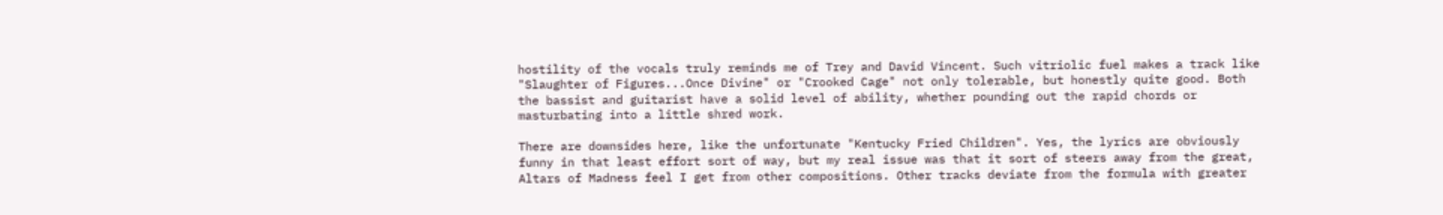hostility of the vocals truly reminds me of Trey and David Vincent. Such vitriolic fuel makes a track like "Slaughter of Figures...Once Divine" or "Crooked Cage" not only tolerable, but honestly quite good. Both the bassist and guitarist have a solid level of ability, whether pounding out the rapid chords or masturbating into a little shred work.

There are downsides here, like the unfortunate "Kentucky Fried Children". Yes, the lyrics are obviously funny in that least effort sort of way, but my real issue was that it sort of steers away from the great, Altars of Madness feel I get from other compositions. Other tracks deviate from the formula with greater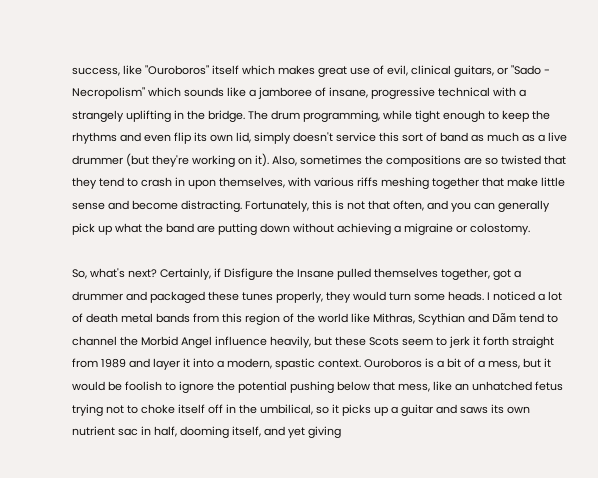success, like "Ouroboros" itself which makes great use of evil, clinical guitars, or "Sado - Necropolism" which sounds like a jamboree of insane, progressive technical with a strangely uplifting in the bridge. The drum programming, while tight enough to keep the rhythms and even flip its own lid, simply doesn't service this sort of band as much as a live drummer (but they're working on it). Also, sometimes the compositions are so twisted that they tend to crash in upon themselves, with various riffs meshing together that make little sense and become distracting. Fortunately, this is not that often, and you can generally pick up what the band are putting down without achieving a migraine or colostomy.

So, what's next? Certainly, if Disfigure the Insane pulled themselves together, got a drummer and packaged these tunes properly, they would turn some heads. I noticed a lot of death metal bands from this region of the world like Mithras, Scythian and Dãm tend to channel the Morbid Angel influence heavily, but these Scots seem to jerk it forth straight from 1989 and layer it into a modern, spastic context. Ouroboros is a bit of a mess, but it would be foolish to ignore the potential pushing below that mess, like an unhatched fetus trying not to choke itself off in the umbilical, so it picks up a guitar and saws its own nutrient sac in half, dooming itself, and yet giving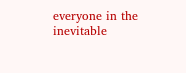everyone in the inevitable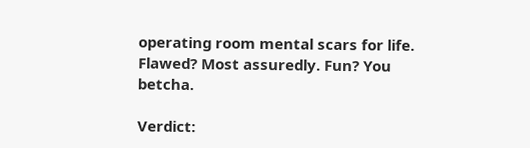operating room mental scars for life. Flawed? Most assuredly. Fun? You betcha.

Verdict: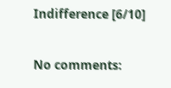Indifference [6/10]

No comments: